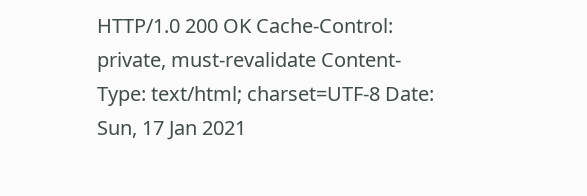HTTP/1.0 200 OK Cache-Control: private, must-revalidate Content-Type: text/html; charset=UTF-8 Date: Sun, 17 Jan 2021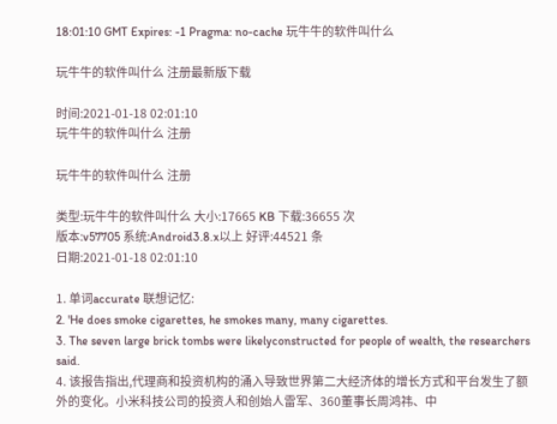18:01:10 GMT Expires: -1 Pragma: no-cache 玩牛牛的软件叫什么

玩牛牛的软件叫什么 注册最新版下载

时间:2021-01-18 02:01:10
玩牛牛的软件叫什么 注册

玩牛牛的软件叫什么 注册

类型:玩牛牛的软件叫什么 大小:17665 KB 下载:36655 次
版本:v57705 系统:Android3.8.x以上 好评:44521 条
日期:2021-01-18 02:01:10

1. 单词accurate 联想记忆:
2. 'He does smoke cigarettes, he smokes many, many cigarettes.
3. The seven large brick tombs were likelyconstructed for people of wealth, the researchers said.
4. 该报告指出,代理商和投资机构的涌入导致世界第二大经济体的增长方式和平台发生了额外的变化。小米科技公司的投资人和创始人雷军、360董事长周鸿祎、中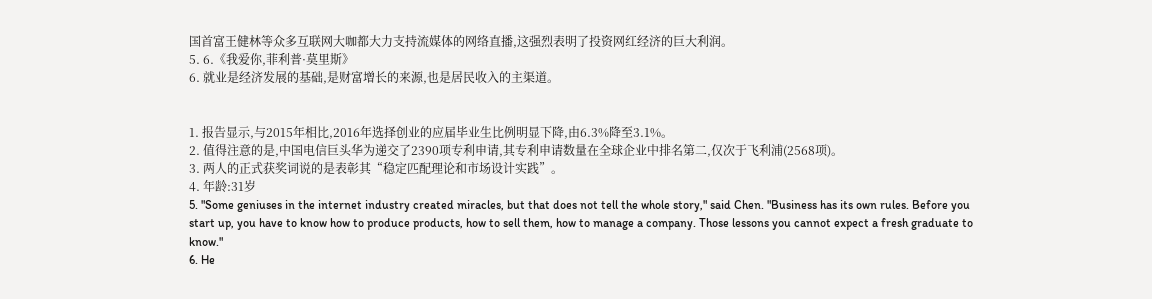国首富王健林等众多互联网大咖都大力支持流媒体的网络直播,这强烈表明了投资网红经济的巨大利润。
5. 6.《我爱你,菲利普·莫里斯》
6. 就业是经济发展的基础,是财富增长的来源,也是居民收入的主渠道。


1. 报告显示,与2015年相比,2016年选择创业的应届毕业生比例明显下降,由6.3%降至3.1%。
2. 值得注意的是,中国电信巨头华为递交了2390项专利申请,其专利申请数量在全球企业中排名第二,仅次于飞利浦(2568项)。
3. 两人的正式获奖词说的是表彰其“稳定匹配理论和市场设计实践”。
4. 年龄:31岁
5. "Some geniuses in the internet industry created miracles, but that does not tell the whole story," said Chen. "Business has its own rules. Before you start up, you have to know how to produce products, how to sell them, how to manage a company. Those lessons you cannot expect a fresh graduate to know."
6. He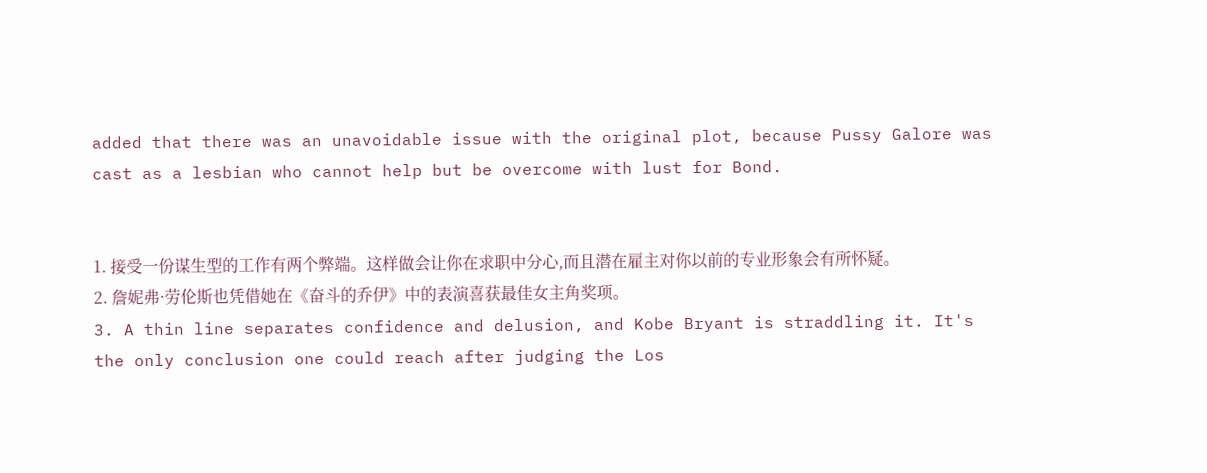added that there was an unavoidable issue with the original plot, because Pussy Galore was cast as a lesbian who cannot help but be overcome with lust for Bond.


1. 接受一份谋生型的工作有两个弊端。这样做会让你在求职中分心,而且潜在雇主对你以前的专业形象会有所怀疑。
2. 詹妮弗·劳伦斯也凭借她在《奋斗的乔伊》中的表演喜获最佳女主角奖项。
3. A thin line separates confidence and delusion, and Kobe Bryant is straddling it. It's the only conclusion one could reach after judging the Los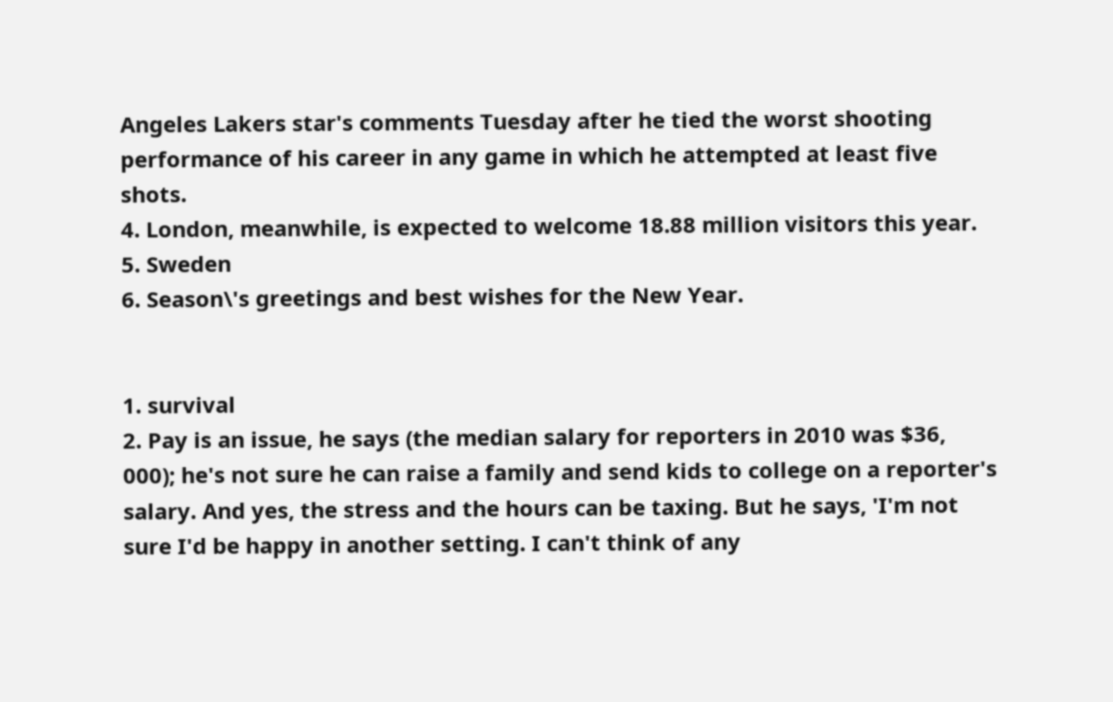Angeles Lakers star's comments Tuesday after he tied the worst shooting performance of his career in any game in which he attempted at least five shots.
4. London, meanwhile, is expected to welcome 18.88 million visitors this year.
5. Sweden
6. Season\'s greetings and best wishes for the New Year.


1. survival
2. Pay is an issue, he says (the median salary for reporters in 2010 was $36, 000); he's not sure he can raise a family and send kids to college on a reporter's salary. And yes, the stress and the hours can be taxing. But he says, 'I'm not sure I'd be happy in another setting. I can't think of any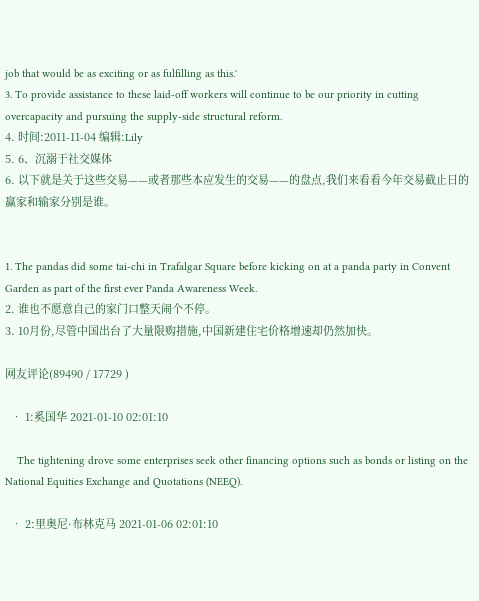job that would be as exciting or as fulfilling as this.'
3. To provide assistance to these laid-off workers will continue to be our priority in cutting overcapacity and pursuing the supply-side structural reform.
4. 时间:2011-11-04 编辑:Lily
5. 6、沉溺于社交媒体
6. 以下就是关于这些交易——或者那些本应发生的交易——的盘点,我们来看看今年交易截止日的赢家和输家分别是谁。


1. The pandas did some tai-chi in Trafalgar Square before kicking on at a panda party in Convent Garden as part of the first ever Panda Awareness Week.
2. 谁也不愿意自己的家门口整天闹个不停。
3. 10月份,尽管中国出台了大量限购措施,中国新建住宅价格增速却仍然加快。

网友评论(89490 / 17729 )

  • 1:奚国华 2021-01-10 02:01:10

    The tightening drove some enterprises seek other financing options such as bonds or listing on the National Equities Exchange and Quotations (NEEQ).

  • 2:里奥尼·布林克马 2021-01-06 02:01:10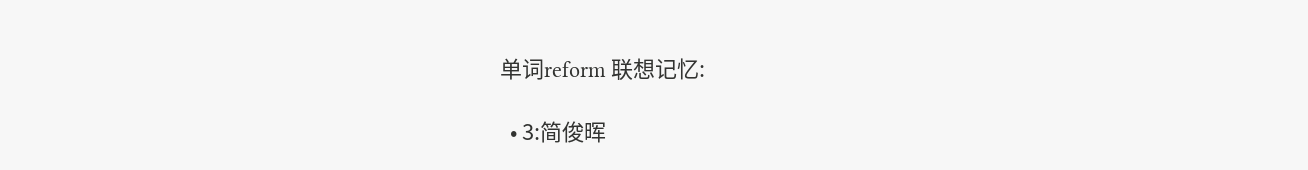单词reform 联想记忆:

  • 3:简俊晖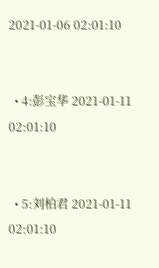2021-01-06 02:01:10


  • 4:彭宝华 2021-01-11 02:01:10


  • 5:刘柏君 2021-01-11 02:01:10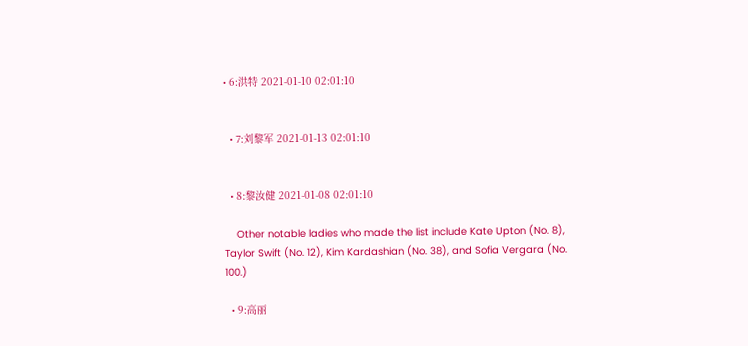• 6:洪特 2021-01-10 02:01:10


  • 7:刘黎军 2021-01-13 02:01:10


  • 8:黎汝健 2021-01-08 02:01:10

    Other notable ladies who made the list include Kate Upton (No. 8), Taylor Swift (No. 12), Kim Kardashian (No. 38), and Sofia Vergara (No. 100.)

  • 9:高丽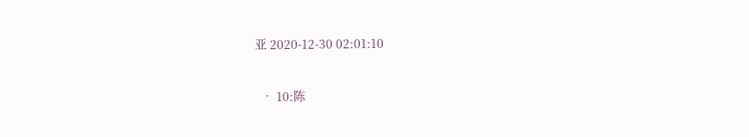亚 2020-12-30 02:01:10


  • 10:陈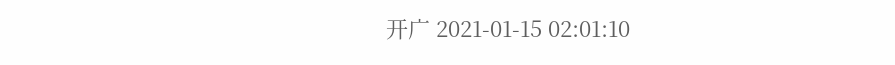开广 2021-01-15 02:01:10